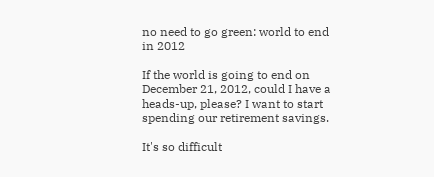no need to go green: world to end in 2012

If the world is going to end on December 21, 2012, could I have a heads-up, please? I want to start spending our retirement savings.

It's so difficult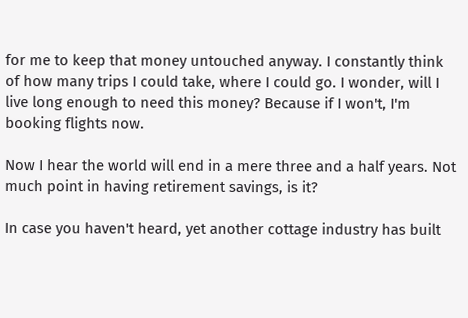for me to keep that money untouched anyway. I constantly think of how many trips I could take, where I could go. I wonder, will I live long enough to need this money? Because if I won't, I'm booking flights now.

Now I hear the world will end in a mere three and a half years. Not much point in having retirement savings, is it?

In case you haven't heard, yet another cottage industry has built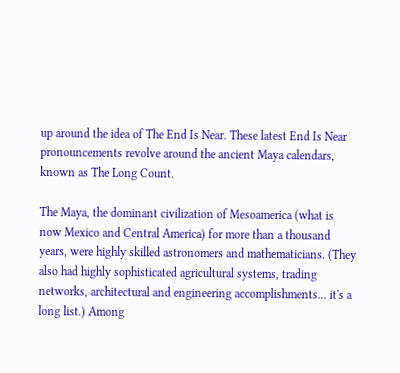up around the idea of The End Is Near. These latest End Is Near pronouncements revolve around the ancient Maya calendars, known as The Long Count.

The Maya, the dominant civilization of Mesoamerica (what is now Mexico and Central America) for more than a thousand years, were highly skilled astronomers and mathematicians. (They also had highly sophisticated agricultural systems, trading networks, architectural and engineering accomplishments... it's a long list.) Among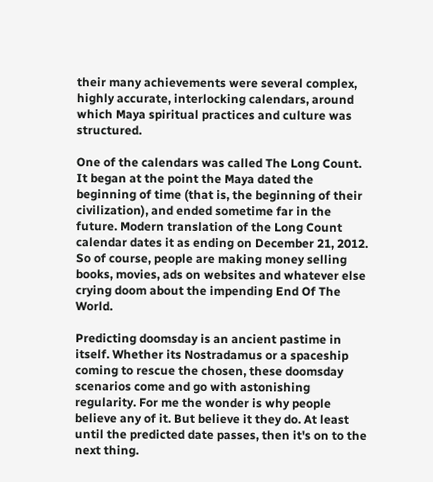their many achievements were several complex, highly accurate, interlocking calendars, around which Maya spiritual practices and culture was structured.

One of the calendars was called The Long Count. It began at the point the Maya dated the beginning of time (that is, the beginning of their civilization), and ended sometime far in the future. Modern translation of the Long Count calendar dates it as ending on December 21, 2012. So of course, people are making money selling books, movies, ads on websites and whatever else crying doom about the impending End Of The World.

Predicting doomsday is an ancient pastime in itself. Whether its Nostradamus or a spaceship coming to rescue the chosen, these doomsday scenarios come and go with astonishing regularity. For me the wonder is why people believe any of it. But believe it they do. At least until the predicted date passes, then it's on to the next thing.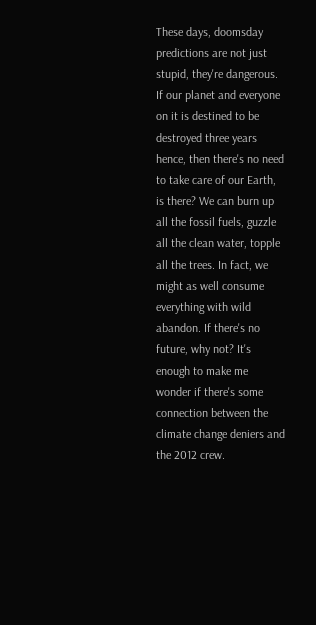These days, doomsday predictions are not just stupid, they're dangerous. If our planet and everyone on it is destined to be destroyed three years hence, then there's no need to take care of our Earth, is there? We can burn up all the fossil fuels, guzzle all the clean water, topple all the trees. In fact, we might as well consume everything with wild abandon. If there's no future, why not? It's enough to make me wonder if there's some connection between the climate change deniers and the 2012 crew.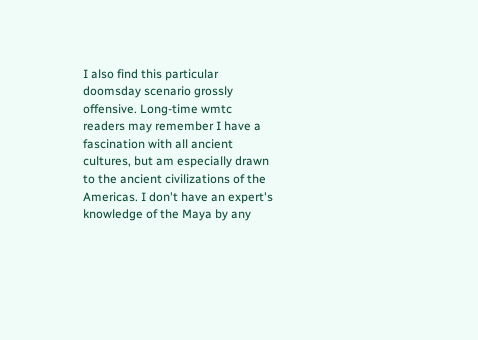I also find this particular doomsday scenario grossly offensive. Long-time wmtc readers may remember I have a fascination with all ancient cultures, but am especially drawn to the ancient civilizations of the Americas. I don't have an expert's knowledge of the Maya by any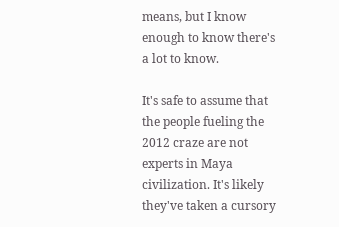means, but I know enough to know there's a lot to know.

It's safe to assume that the people fueling the 2012 craze are not experts in Maya civilization. It's likely they've taken a cursory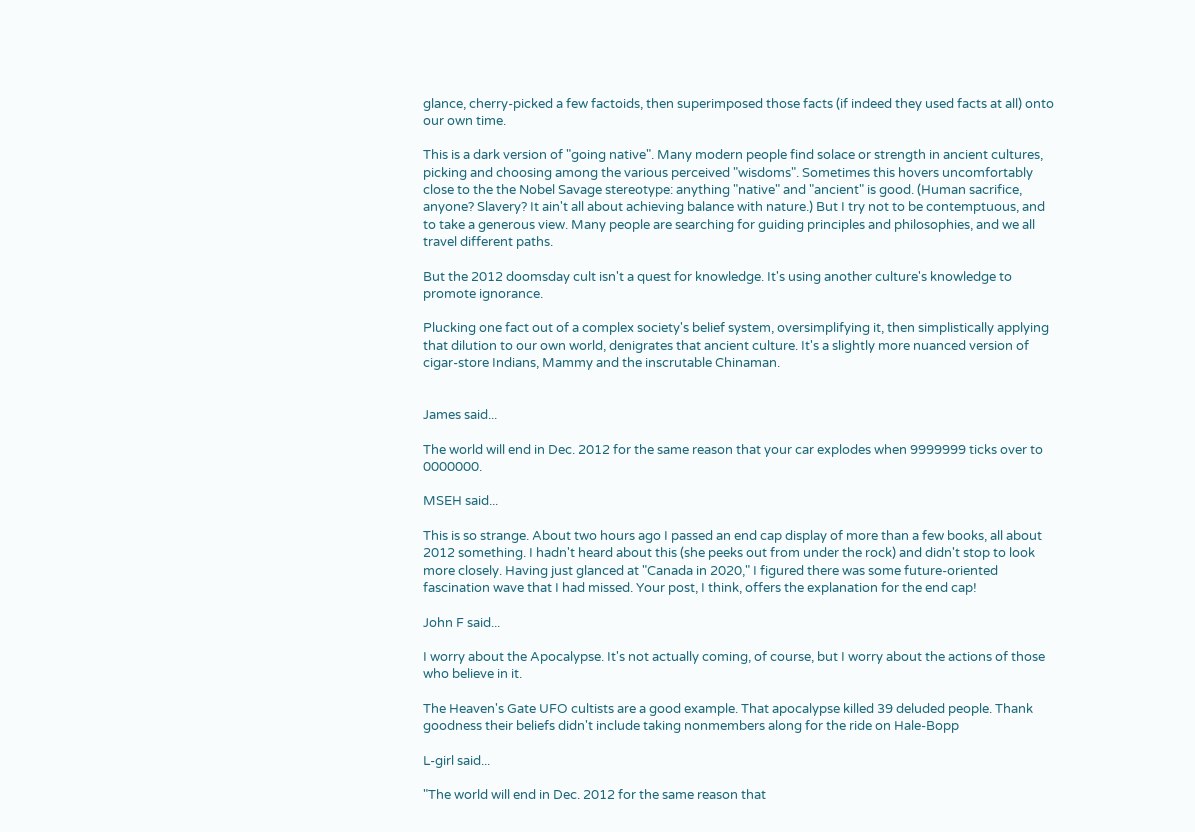glance, cherry-picked a few factoids, then superimposed those facts (if indeed they used facts at all) onto our own time.

This is a dark version of "going native". Many modern people find solace or strength in ancient cultures, picking and choosing among the various perceived "wisdoms". Sometimes this hovers uncomfortably close to the the Nobel Savage stereotype: anything "native" and "ancient" is good. (Human sacrifice, anyone? Slavery? It ain't all about achieving balance with nature.) But I try not to be contemptuous, and to take a generous view. Many people are searching for guiding principles and philosophies, and we all travel different paths.

But the 2012 doomsday cult isn't a quest for knowledge. It's using another culture's knowledge to promote ignorance.

Plucking one fact out of a complex society's belief system, oversimplifying it, then simplistically applying that dilution to our own world, denigrates that ancient culture. It's a slightly more nuanced version of cigar-store Indians, Mammy and the inscrutable Chinaman.


James said...

The world will end in Dec. 2012 for the same reason that your car explodes when 9999999 ticks over to 0000000.

MSEH said...

This is so strange. About two hours ago I passed an end cap display of more than a few books, all about 2012 something. I hadn't heard about this (she peeks out from under the rock) and didn't stop to look more closely. Having just glanced at "Canada in 2020," I figured there was some future-oriented fascination wave that I had missed. Your post, I think, offers the explanation for the end cap!

John F said...

I worry about the Apocalypse. It's not actually coming, of course, but I worry about the actions of those who believe in it.

The Heaven's Gate UFO cultists are a good example. That apocalypse killed 39 deluded people. Thank goodness their beliefs didn't include taking nonmembers along for the ride on Hale-Bopp

L-girl said...

"The world will end in Dec. 2012 for the same reason that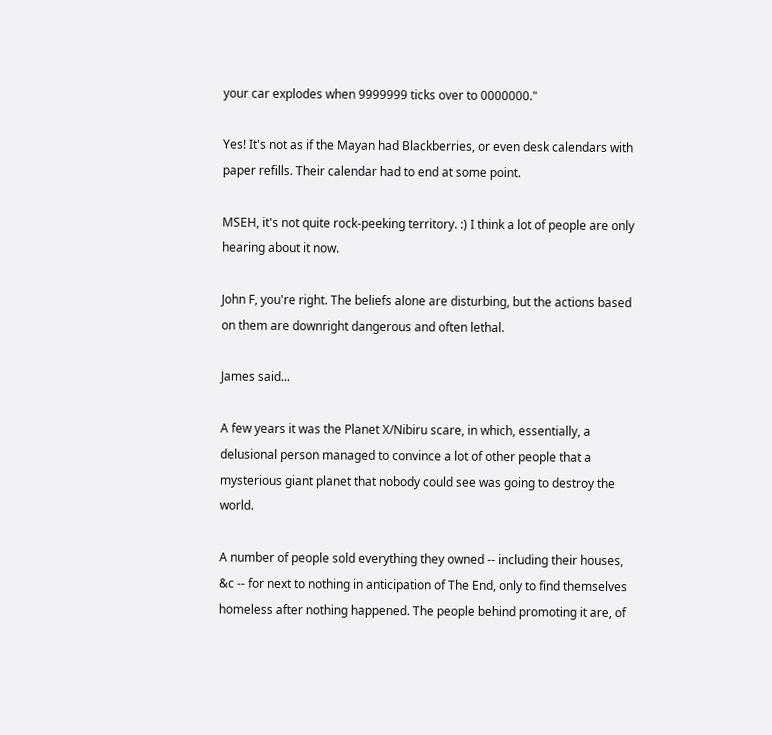your car explodes when 9999999 ticks over to 0000000."

Yes! It's not as if the Mayan had Blackberries, or even desk calendars with paper refills. Their calendar had to end at some point.

MSEH, it's not quite rock-peeking territory. :) I think a lot of people are only hearing about it now.

John F, you're right. The beliefs alone are disturbing, but the actions based on them are downright dangerous and often lethal.

James said...

A few years it was the Planet X/Nibiru scare, in which, essentially, a delusional person managed to convince a lot of other people that a mysterious giant planet that nobody could see was going to destroy the world.

A number of people sold everything they owned -- including their houses, &c -- for next to nothing in anticipation of The End, only to find themselves homeless after nothing happened. The people behind promoting it are, of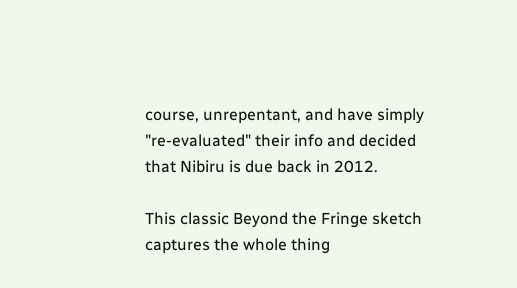course, unrepentant, and have simply "re-evaluated" their info and decided that Nibiru is due back in 2012.

This classic Beyond the Fringe sketch captures the whole thing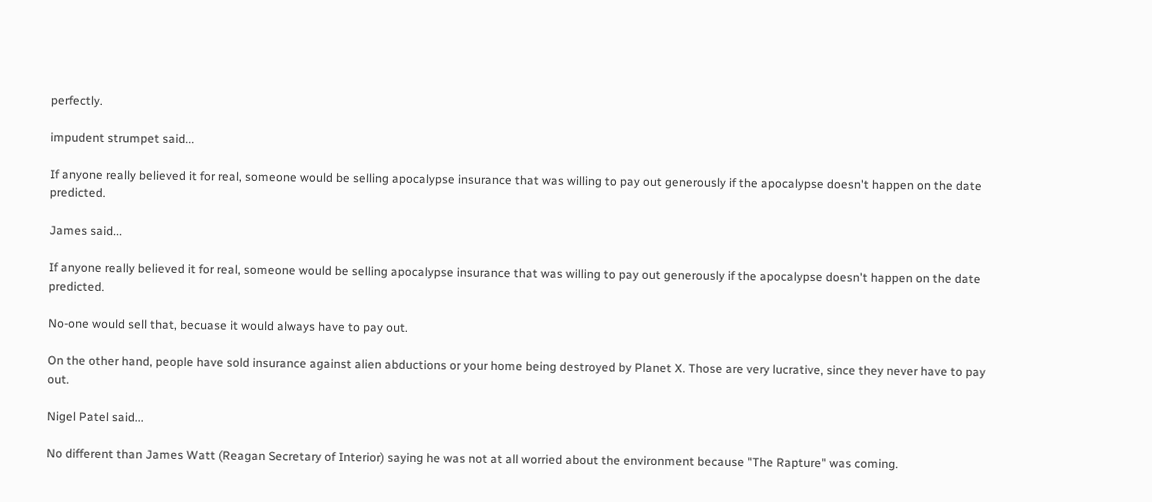perfectly.

impudent strumpet said...

If anyone really believed it for real, someone would be selling apocalypse insurance that was willing to pay out generously if the apocalypse doesn't happen on the date predicted.

James said...

If anyone really believed it for real, someone would be selling apocalypse insurance that was willing to pay out generously if the apocalypse doesn't happen on the date predicted.

No-one would sell that, becuase it would always have to pay out.

On the other hand, people have sold insurance against alien abductions or your home being destroyed by Planet X. Those are very lucrative, since they never have to pay out.

Nigel Patel said...

No different than James Watt (Reagan Secretary of Interior) saying he was not at all worried about the environment because "The Rapture" was coming.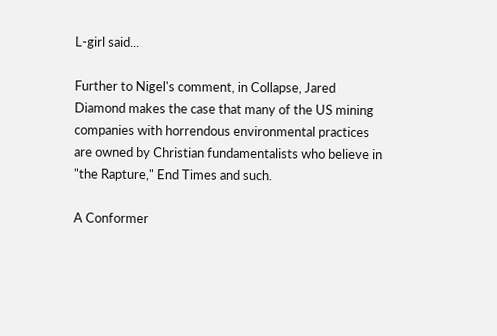L-girl said...

Further to Nigel's comment, in Collapse, Jared Diamond makes the case that many of the US mining companies with horrendous environmental practices are owned by Christian fundamentalists who believe in "the Rapture," End Times and such.

A Conformer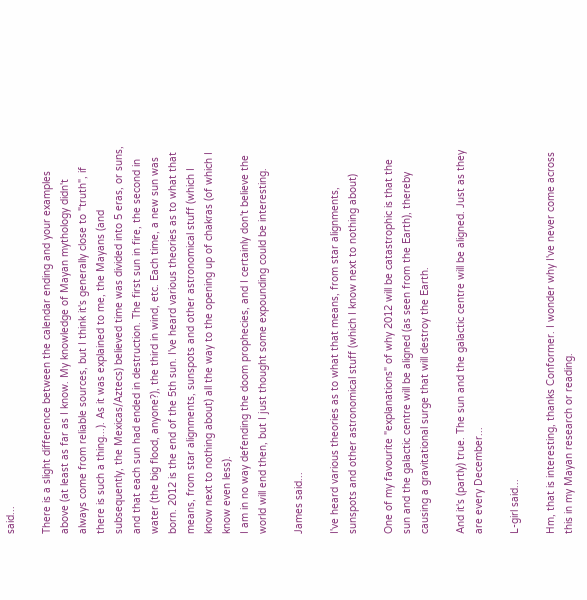said...

There is a slight difference between the calendar ending and your examples above (at least as far as I know. My knowledge of Mayan mythology didn't always come from reliable sources, but I think it's generally close to "truth", if there is such a thing...). As it was explained to me, the Mayans (and subsequently, the Mexicas/Aztecs) believed time was divided into 5 eras, or suns, and that each sun had ended in destruction. The first sun in fire, the second in water (the big flood, anyone?), the third in wind, etc. Each time, a new sun was born. 2012 is the end of the 5th sun. I've heard various theories as to what that means, from star alignments, sunspots and other astronomical stuff (which I know next to nothing about) all the way to the opening up of chakras (of which I know even less).
I am in no way defending the doom prophecies, and I certainly don't believe the world will end then, but I just thought some expounding could be interesting.

James said...

I've heard various theories as to what that means, from star alignments, sunspots and other astronomical stuff (which I know next to nothing about)

One of my favourite "explanations" of why 2012 will be catastrophic is that the sun and the galactic centre will be aligned (as seen from the Earth), thereby causing a gravitational surge that will destroy the Earth.

And it's (partly) true. The sun and the galactic centre will be aligned. Just as they are every December...

L-girl said...

Hm, that is interesting, thanks Conformer. I wonder why I've never come across this in my Mayan research or reading.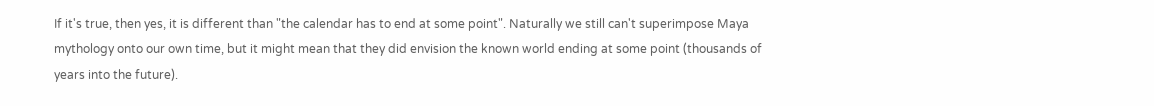If it's true, then yes, it is different than "the calendar has to end at some point". Naturally we still can't superimpose Maya mythology onto our own time, but it might mean that they did envision the known world ending at some point (thousands of years into the future).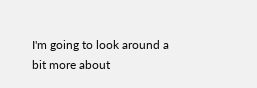I'm going to look around a bit more about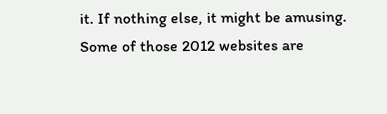it. If nothing else, it might be amusing. Some of those 2012 websites are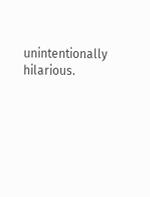unintentionally hilarious.